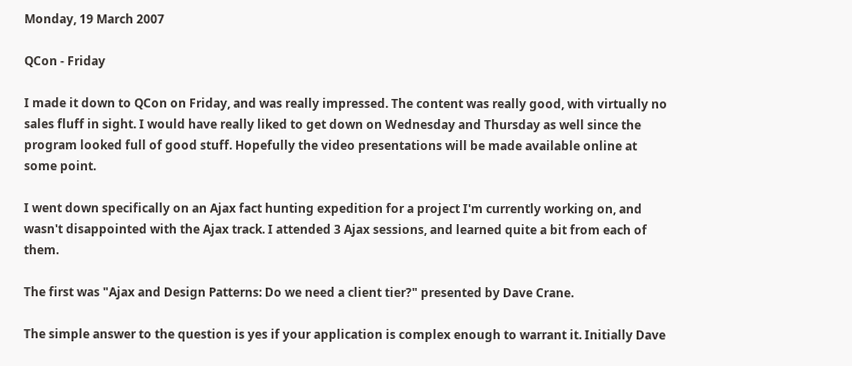Monday, 19 March 2007

QCon - Friday

I made it down to QCon on Friday, and was really impressed. The content was really good, with virtually no sales fluff in sight. I would have really liked to get down on Wednesday and Thursday as well since the program looked full of good stuff. Hopefully the video presentations will be made available online at some point.

I went down specifically on an Ajax fact hunting expedition for a project I'm currently working on, and wasn't disappointed with the Ajax track. I attended 3 Ajax sessions, and learned quite a bit from each of them.

The first was "Ajax and Design Patterns: Do we need a client tier?" presented by Dave Crane.

The simple answer to the question is yes if your application is complex enough to warrant it. Initially Dave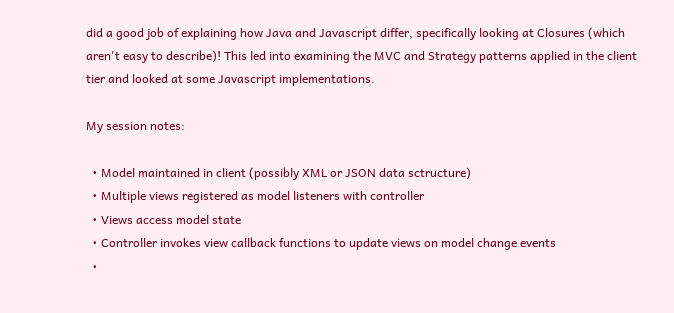did a good job of explaining how Java and Javascript differ, specifically looking at Closures (which aren't easy to describe)! This led into examining the MVC and Strategy patterns applied in the client tier and looked at some Javascript implementations.

My session notes:

  • Model maintained in client (possibly XML or JSON data sctructure)
  • Multiple views registered as model listeners with controller
  • Views access model state
  • Controller invokes view callback functions to update views on model change events
  •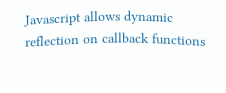Javascript allows dynamic reflection on callback functions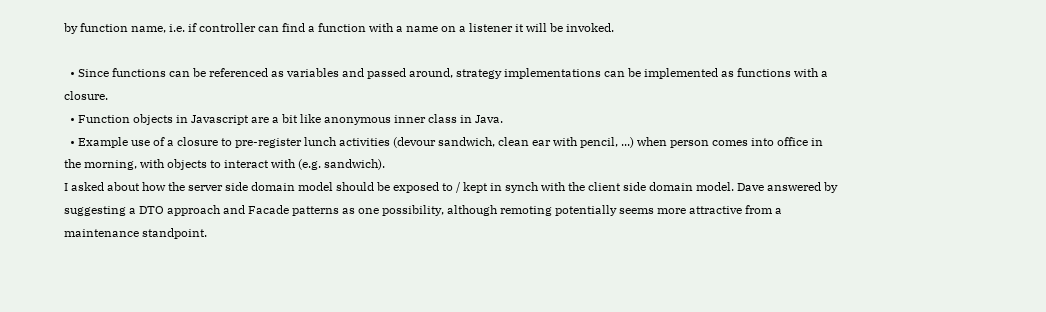by function name, i.e. if controller can find a function with a name on a listener it will be invoked.

  • Since functions can be referenced as variables and passed around, strategy implementations can be implemented as functions with a closure.
  • Function objects in Javascript are a bit like anonymous inner class in Java.
  • Example use of a closure to pre-register lunch activities (devour sandwich, clean ear with pencil, ...) when person comes into office in the morning, with objects to interact with (e.g. sandwich).
I asked about how the server side domain model should be exposed to / kept in synch with the client side domain model. Dave answered by suggesting a DTO approach and Facade patterns as one possibility, although remoting potentially seems more attractive from a maintenance standpoint.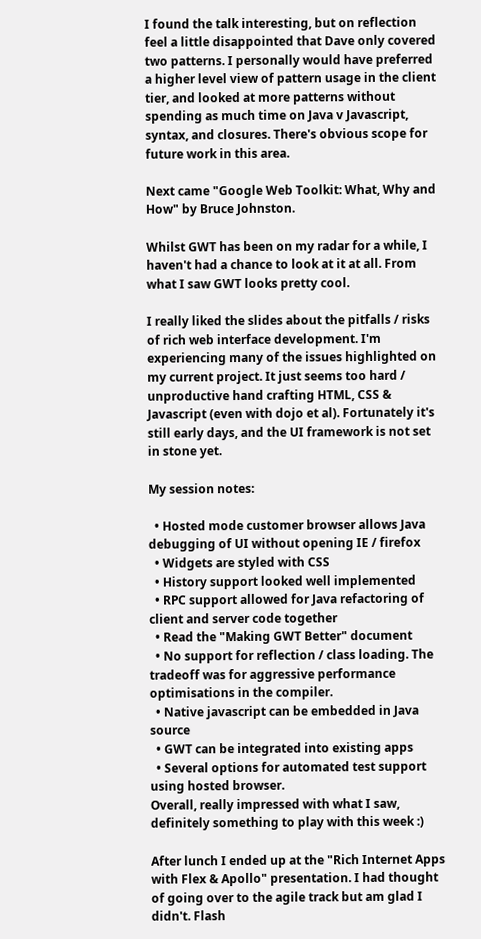I found the talk interesting, but on reflection feel a little disappointed that Dave only covered two patterns. I personally would have preferred a higher level view of pattern usage in the client tier, and looked at more patterns without spending as much time on Java v Javascript, syntax, and closures. There's obvious scope for future work in this area.

Next came "Google Web Toolkit: What, Why and How" by Bruce Johnston.

Whilst GWT has been on my radar for a while, I haven't had a chance to look at it at all. From what I saw GWT looks pretty cool.

I really liked the slides about the pitfalls / risks of rich web interface development. I'm experiencing many of the issues highlighted on my current project. It just seems too hard / unproductive hand crafting HTML, CSS & Javascript (even with dojo et al). Fortunately it's still early days, and the UI framework is not set in stone yet.

My session notes:

  • Hosted mode customer browser allows Java debugging of UI without opening IE / firefox
  • Widgets are styled with CSS
  • History support looked well implemented
  • RPC support allowed for Java refactoring of client and server code together
  • Read the "Making GWT Better" document
  • No support for reflection / class loading. The tradeoff was for aggressive performance optimisations in the compiler.
  • Native javascript can be embedded in Java source
  • GWT can be integrated into existing apps
  • Several options for automated test support using hosted browser.
Overall, really impressed with what I saw, definitely something to play with this week :)

After lunch I ended up at the "Rich Internet Apps with Flex & Apollo" presentation. I had thought of going over to the agile track but am glad I didn't. Flash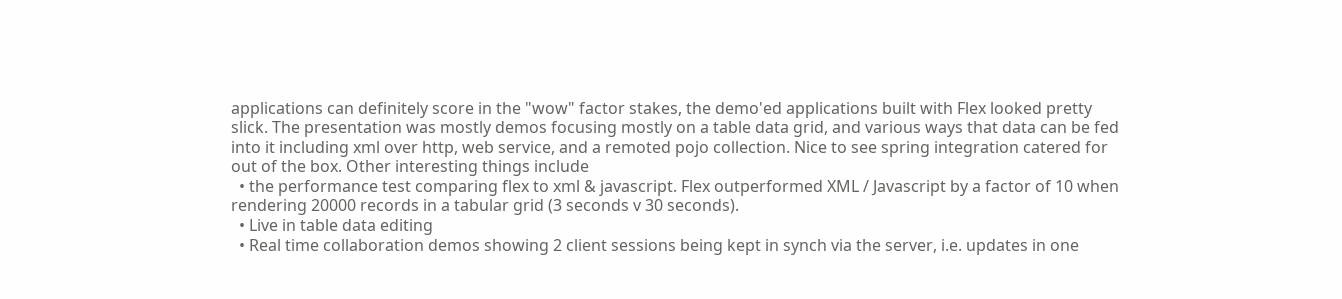applications can definitely score in the "wow" factor stakes, the demo'ed applications built with Flex looked pretty slick. The presentation was mostly demos focusing mostly on a table data grid, and various ways that data can be fed into it including xml over http, web service, and a remoted pojo collection. Nice to see spring integration catered for out of the box. Other interesting things include
  • the performance test comparing flex to xml & javascript. Flex outperformed XML / Javascript by a factor of 10 when rendering 20000 records in a tabular grid (3 seconds v 30 seconds).
  • Live in table data editing
  • Real time collaboration demos showing 2 client sessions being kept in synch via the server, i.e. updates in one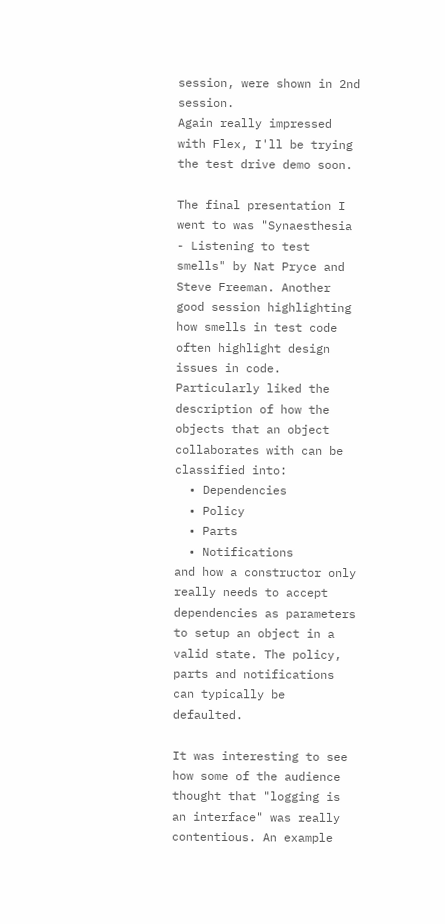session, were shown in 2nd session.
Again really impressed with Flex, I'll be trying the test drive demo soon.

The final presentation I went to was "Synaesthesia - Listening to test smells" by Nat Pryce and Steve Freeman. Another good session highlighting how smells in test code often highlight design issues in code. Particularly liked the description of how the objects that an object collaborates with can be classified into:
  • Dependencies
  • Policy
  • Parts
  • Notifications
and how a constructor only really needs to accept dependencies as parameters to setup an object in a valid state. The policy, parts and notifications can typically be defaulted.

It was interesting to see how some of the audience thought that "logging is an interface" was really contentious. An example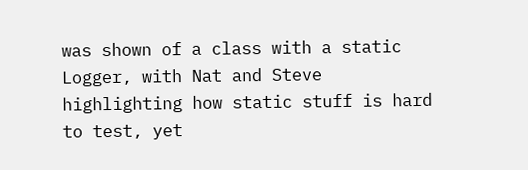was shown of a class with a static Logger, with Nat and Steve highlighting how static stuff is hard to test, yet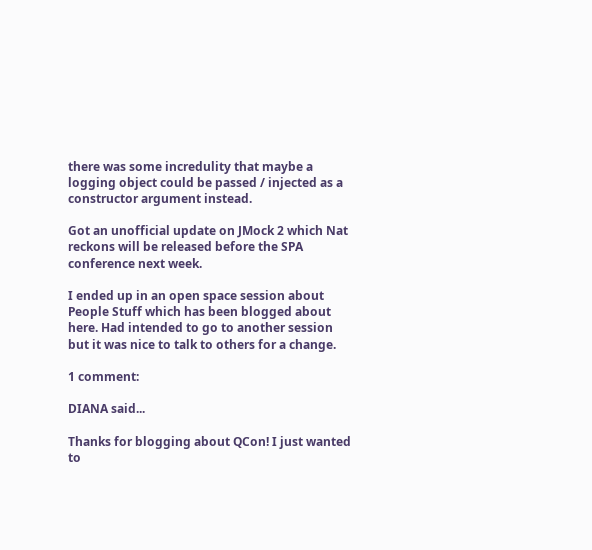there was some incredulity that maybe a logging object could be passed / injected as a constructor argument instead.

Got an unofficial update on JMock 2 which Nat reckons will be released before the SPA conference next week.

I ended up in an open space session about People Stuff which has been blogged about here. Had intended to go to another session but it was nice to talk to others for a change.

1 comment:

DIANA said...

Thanks for blogging about QCon! I just wanted to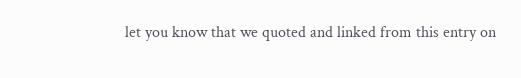let you know that we quoted and linked from this entry on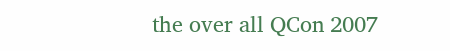the over all QCon 2007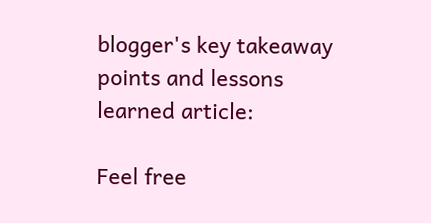blogger's key takeaway points and lessons learned article:

Feel free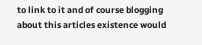to link to it and of course blogging about this articles existence would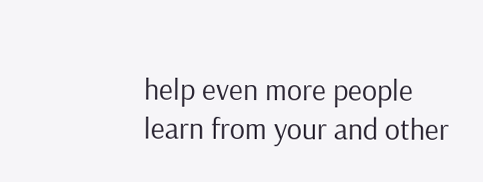help even more people learn from your and other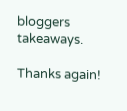bloggers takeaways.

Thanks again!